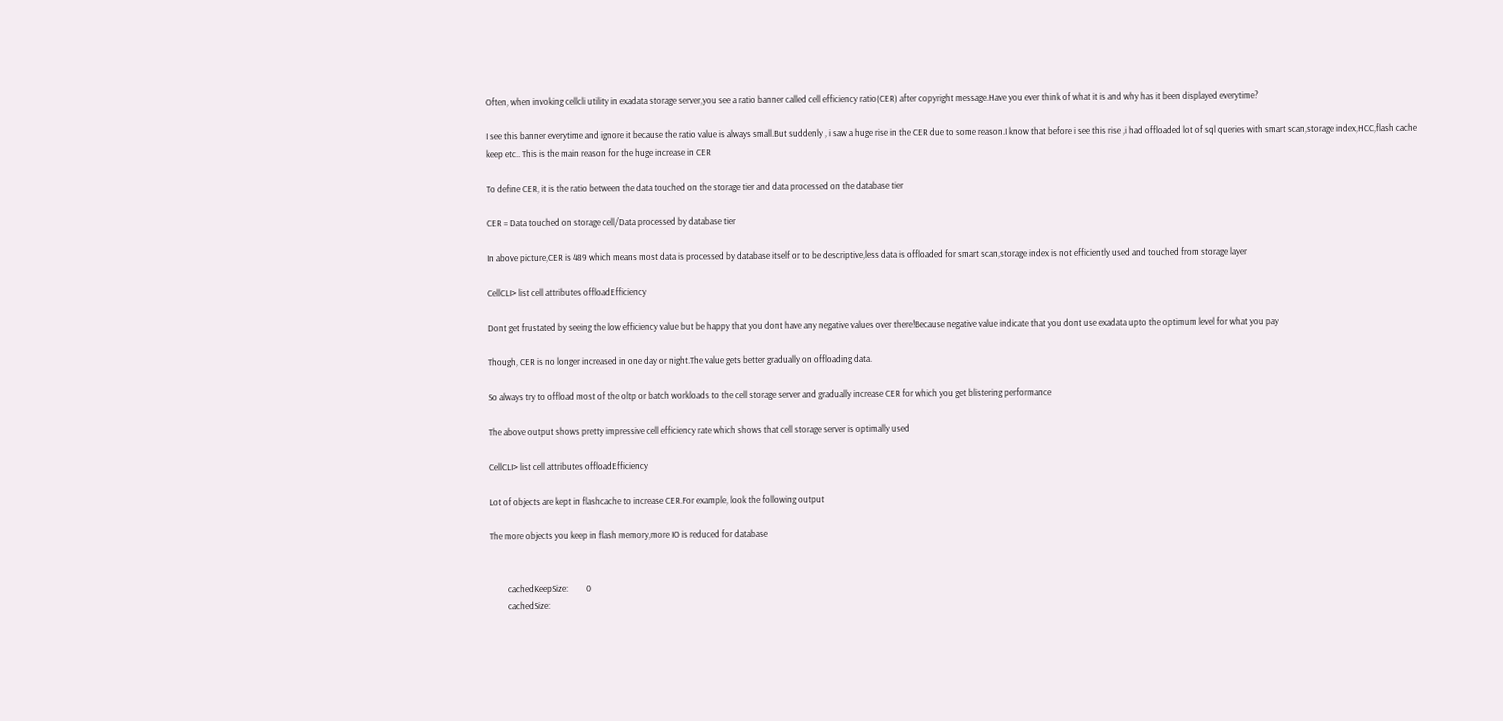Often, when invoking cellcli utility in exadata storage server,you see a ratio banner called cell efficiency ratio(CER) after copyright message.Have you ever think of what it is and why has it been displayed everytime?

I see this banner everytime and ignore it because the ratio value is always small.But suddenly , i saw a huge rise in the CER due to some reason.I know that before i see this rise ,i had offloaded lot of sql queries with smart scan,storage index,HCC,flash cache keep etc.. This is the main reason for the huge increase in CER

To define CER, it is the ratio between the data touched on the storage tier and data processed on the database tier

CER = Data touched on storage cell/Data processed by database tier

In above picture,CER is 489 which means most data is processed by database itself or to be descriptive,less data is offloaded for smart scan,storage index is not efficiently used and touched from storage layer

CellCLI> list cell attributes offloadEfficiency

Dont get frustated by seeing the low efficiency value but be happy that you dont have any negative values over there!Because negative value indicate that you dont use exadata upto the optimum level for what you pay

Though, CER is no longer increased in one day or night.The value gets better gradually on offloading data.

So always try to offload most of the oltp or batch workloads to the cell storage server and gradually increase CER for which you get blistering performance

The above output shows pretty impressive cell efficiency rate which shows that cell storage server is optimally used

CellCLI> list cell attributes offloadEfficiency

Lot of objects are kept in flashcache to increase CER.For example, look the following output

The more objects you keep in flash memory,more IO is reduced for database


         cachedKeepSize:         0
         cachedSize: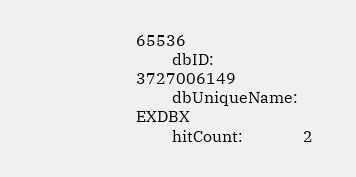65536
         dbID:                   3727006149
         dbUniqueName:           EXDBX
         hitCount:               2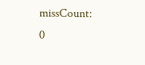missCount:              0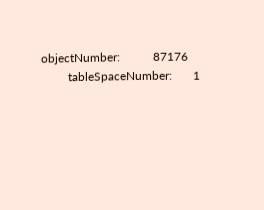objectNumber:           87176
         tableSpaceNumber:       1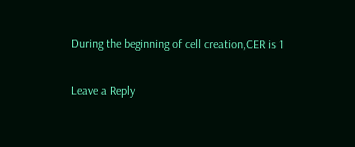During the beginning of cell creation,CER is 1

Leave a Reply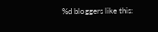%d bloggers like this: